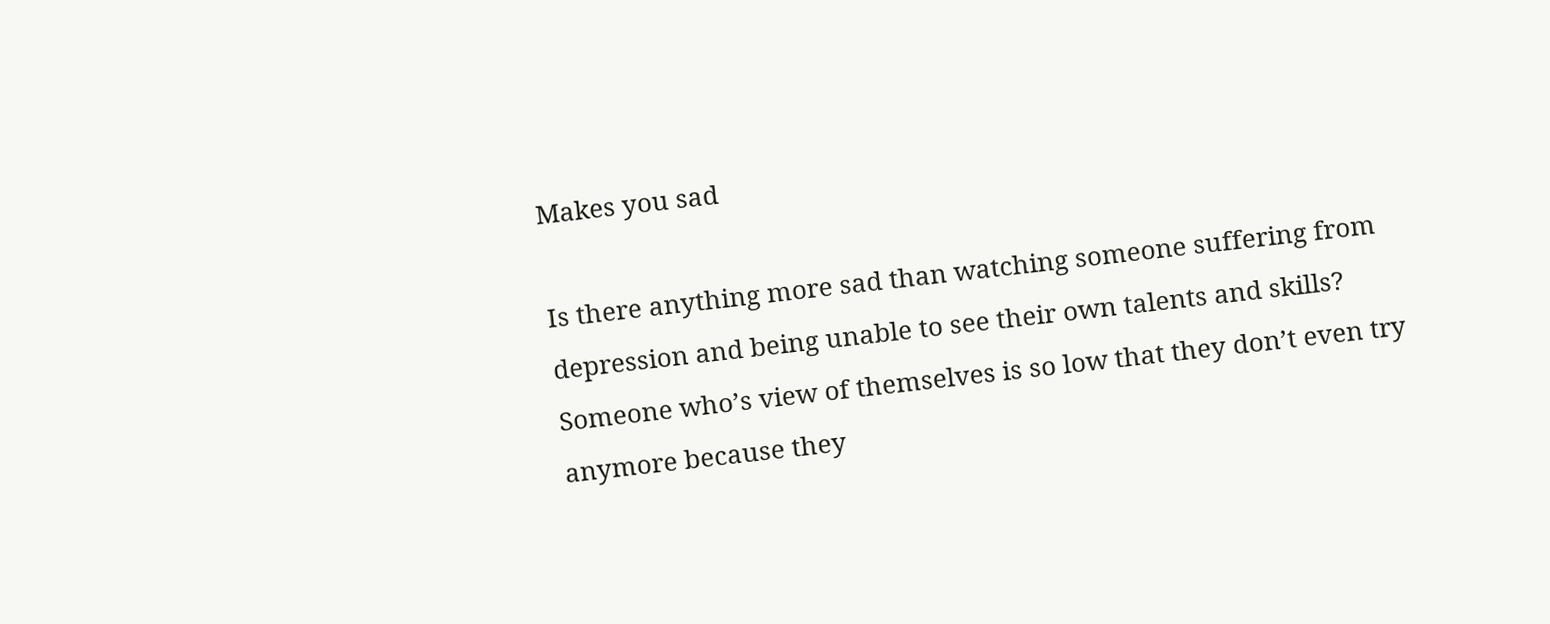Makes you sad

Is there anything more sad than watching someone suffering from depression and being unable to see their own talents and skills? Someone who’s view of themselves is so low that they don’t even try anymore because they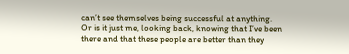can’t see themselves being successful at anything. Or is it just me, looking back, knowing that I’ve been there and that these people are better than they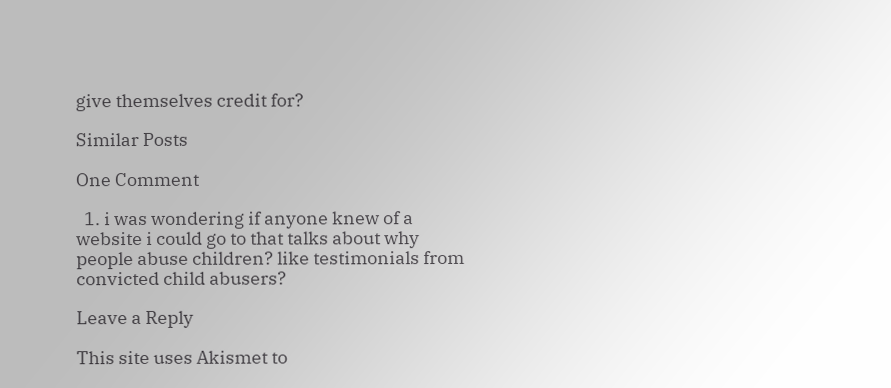give themselves credit for?

Similar Posts

One Comment

  1. i was wondering if anyone knew of a website i could go to that talks about why people abuse children? like testimonials from convicted child abusers?

Leave a Reply

This site uses Akismet to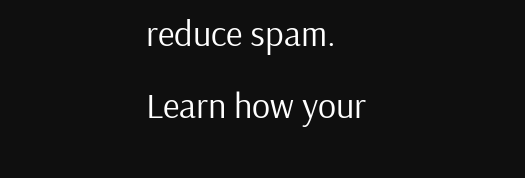reduce spam. Learn how your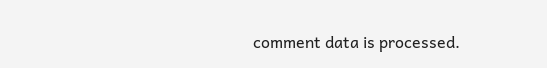comment data is processed.